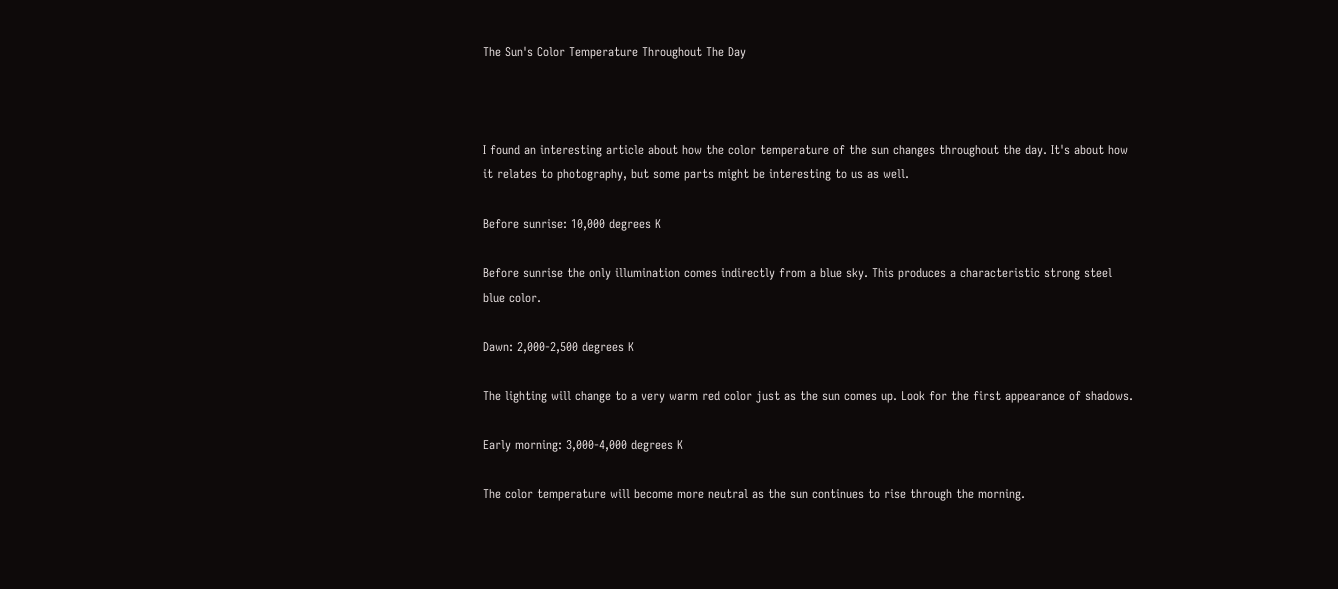The Sun's Color Temperature Throughout The Day



I found an interesting article about how the color temperature of the sun changes throughout the day. It's about how it relates to photography, but some parts might be interesting to us as well.

Before sunrise: 10,000 degrees K

Before sunrise the only illumination comes indirectly from a blue sky. This produces a characteristic strong steel blue color.

Dawn: 2,000-2,500 degrees K

The lighting will change to a very warm red color just as the sun comes up. Look for the first appearance of shadows.

Early morning: 3,000-4,000 degrees K

The color temperature will become more neutral as the sun continues to rise through the morning.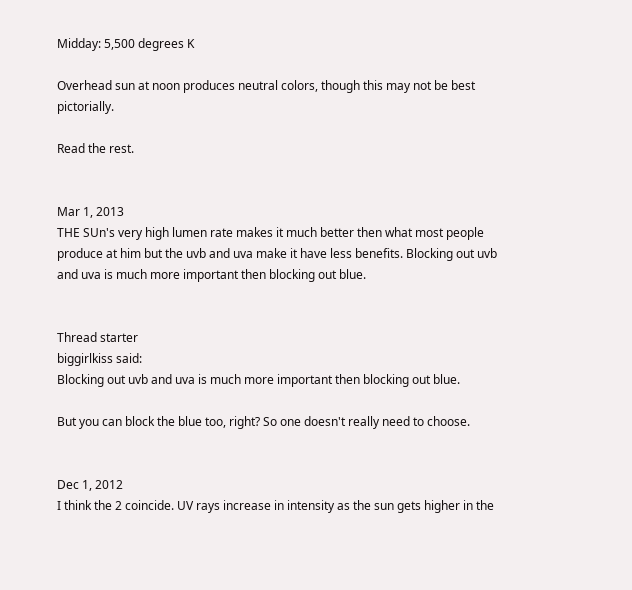Midday: 5,500 degrees K

Overhead sun at noon produces neutral colors, though this may not be best pictorially.

Read the rest.


Mar 1, 2013
THE SUn's very high lumen rate makes it much better then what most people produce at him but the uvb and uva make it have less benefits. Blocking out uvb and uva is much more important then blocking out blue.


Thread starter
biggirlkiss said:
Blocking out uvb and uva is much more important then blocking out blue.

But you can block the blue too, right? So one doesn't really need to choose.


Dec 1, 2012
I think the 2 coincide. UV rays increase in intensity as the sun gets higher in the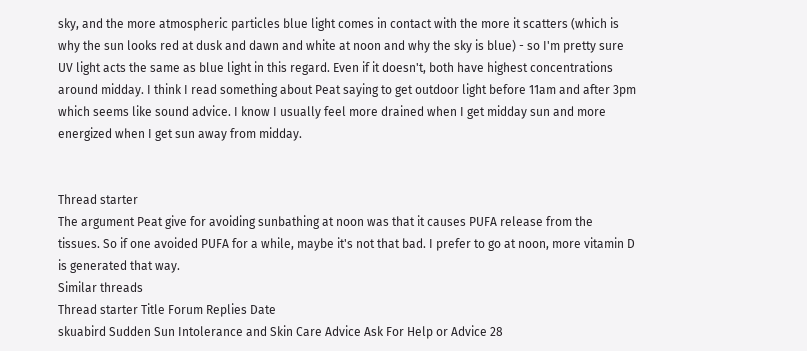sky, and the more atmospheric particles blue light comes in contact with the more it scatters (which is why the sun looks red at dusk and dawn and white at noon and why the sky is blue) - so I'm pretty sure UV light acts the same as blue light in this regard. Even if it doesn't, both have highest concentrations around midday. I think I read something about Peat saying to get outdoor light before 11am and after 3pm which seems like sound advice. I know I usually feel more drained when I get midday sun and more energized when I get sun away from midday.


Thread starter
The argument Peat give for avoiding sunbathing at noon was that it causes PUFA release from the tissues. So if one avoided PUFA for a while, maybe it's not that bad. I prefer to go at noon, more vitamin D is generated that way.
Similar threads
Thread starter Title Forum Replies Date
skuabird Sudden Sun Intolerance and Skin Care Advice Ask For Help or Advice 28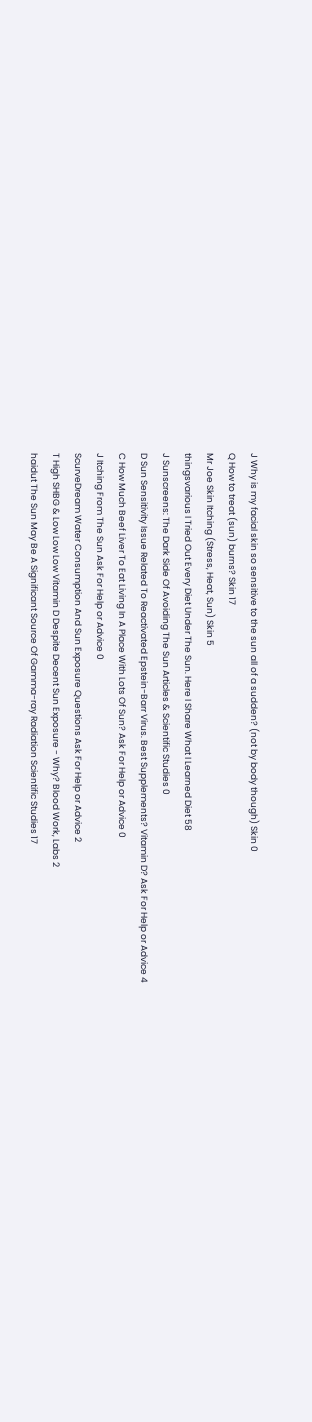J Why is my facial skin so sensitive to the sun all of a sudden? (not by body though) Skin 0
Q How to treat (sun) burns? Skin 17
Mr Joe Skin Itching (Stress, Heat, Sun) Skin 5
thingsvarious I Tried Out Every Diet Under The Sun. Here I Share What I Learned Diet 58
J Sunscreens: The Dark Side Of Avoiding The Sun Articles & Scientific Studies 0
D Sun Sensitivity Issue Related To Reactivated Epstein-Barr Virus. Best Supplements? Vitamin D? Ask For Help or Advice 4
C How Much Beef Liver To Eat Living In A Place With Lots Of Sun? Ask For Help or Advice 0
J Itching From The Sun Ask For Help or Advice 0
ScurveDream Water Consumption And Sun Exposure Questions Ask For Help or Advice 2
T High SHBG & Low Low Low Vitamin D Despite Decent Sun Exposure - Why? Blood Work, Labs 2
haidut The Sun May Be A Significant Source Of Gamma-ray Radiation Scientific Studies 17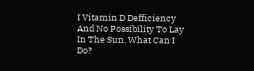I Vitamin D Defficiency And No Possibility To Lay In The Sun. What Can I Do?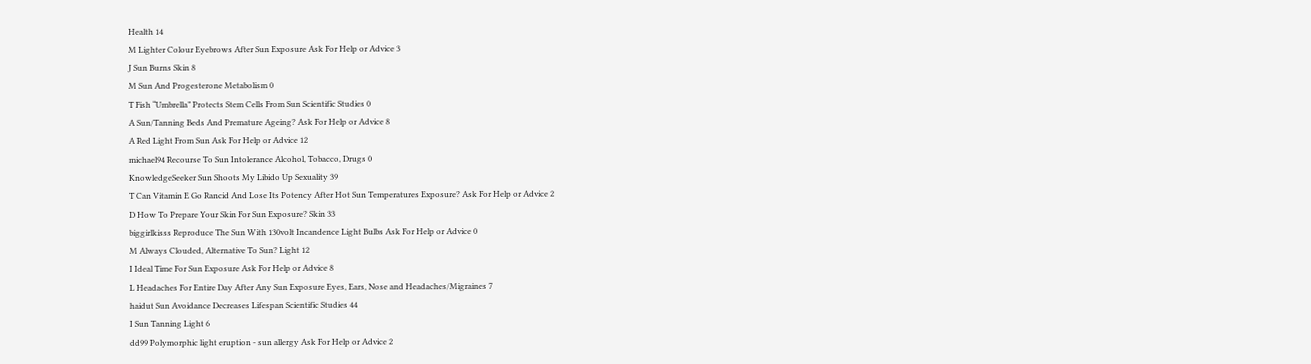Health 14
M Lighter Colour Eyebrows After Sun Exposure Ask For Help or Advice 3
J Sun Burns Skin 8
M Sun And Progesterone Metabolism 0
T Fish “Umbrella” Protects Stem Cells From Sun Scientific Studies 0
A Sun/Tanning Beds And Premature Ageing? Ask For Help or Advice 8
A Red Light From Sun Ask For Help or Advice 12
michael94 Recourse To Sun Intolerance Alcohol, Tobacco, Drugs 0
KnowledgeSeeker Sun Shoots My Libido Up Sexuality 39
T Can Vitamin E Go Rancid And Lose Its Potency After Hot Sun Temperatures Exposure? Ask For Help or Advice 2
D How To Prepare Your Skin For Sun Exposure? Skin 33
biggirlkisss Reproduce The Sun With 130volt Incandence Light Bulbs Ask For Help or Advice 0
M Always Clouded, Alternative To Sun? Light 12
I Ideal Time For Sun Exposure Ask For Help or Advice 8
L Headaches For Entire Day After Any Sun Exposure Eyes, Ears, Nose and Headaches/Migraines 7
haidut Sun Avoidance Decreases Lifespan Scientific Studies 44
I Sun Tanning Light 6
dd99 Polymorphic light eruption - sun allergy Ask For Help or Advice 2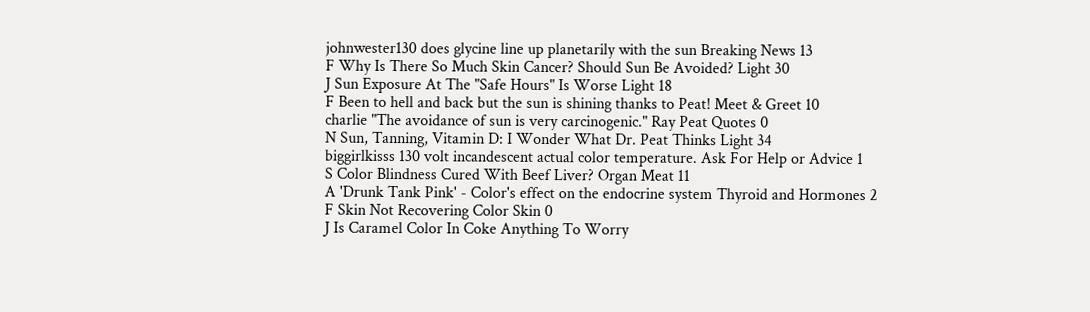johnwester130 does glycine line up planetarily with the sun Breaking News 13
F Why Is There So Much Skin Cancer? Should Sun Be Avoided? Light 30
J Sun Exposure At The "Safe Hours" Is Worse Light 18
F Been to hell and back but the sun is shining thanks to Peat! Meet & Greet 10
charlie "The avoidance of sun is very carcinogenic." Ray Peat Quotes 0
N Sun, Tanning, Vitamin D: I Wonder What Dr. Peat Thinks Light 34
biggirlkisss 130 volt incandescent actual color temperature. Ask For Help or Advice 1
S Color Blindness Cured With Beef Liver? Organ Meat 11
A 'Drunk Tank Pink' - Color's effect on the endocrine system Thyroid and Hormones 2
F Skin Not Recovering Color Skin 0
J Is Caramel Color In Coke Anything To Worry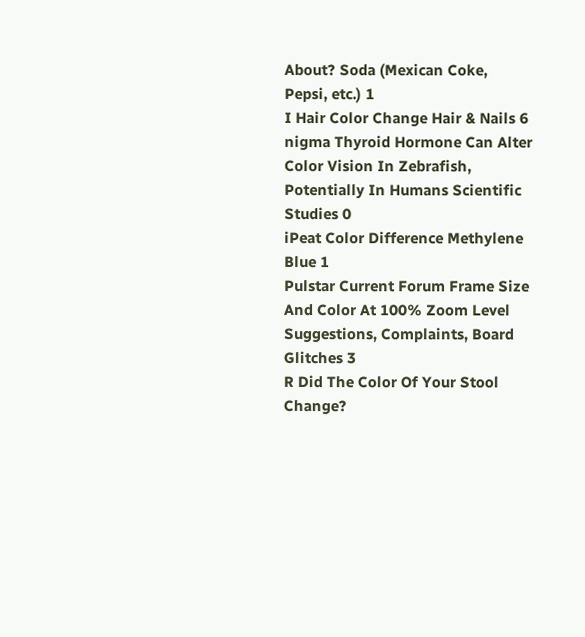About? Soda (Mexican Coke, Pepsi, etc.) 1
I Hair Color Change Hair & Nails 6
nigma Thyroid Hormone Can Alter Color Vision In Zebrafish, Potentially In Humans Scientific Studies 0
iPeat Color Difference Methylene Blue 1
Pulstar Current Forum Frame Size And Color At 100% Zoom Level Suggestions, Complaints, Board Glitches 3
R Did The Color Of Your Stool Change?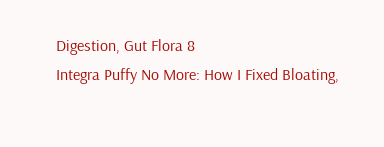Digestion, Gut Flora 8
Integra Puffy No More: How I Fixed Bloating,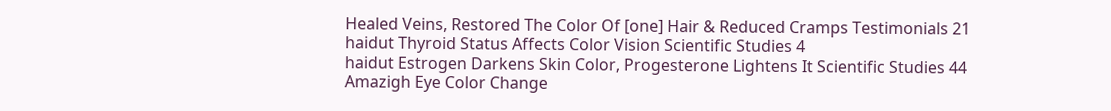Healed Veins, Restored The Color Of [one] Hair & Reduced Cramps Testimonials 21
haidut Thyroid Status Affects Color Vision Scientific Studies 4
haidut Estrogen Darkens Skin Color, Progesterone Lightens It Scientific Studies 44
Amazigh Eye Color Change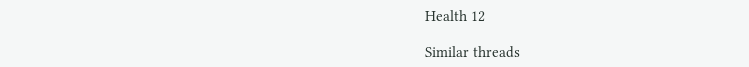Health 12

Similar threads